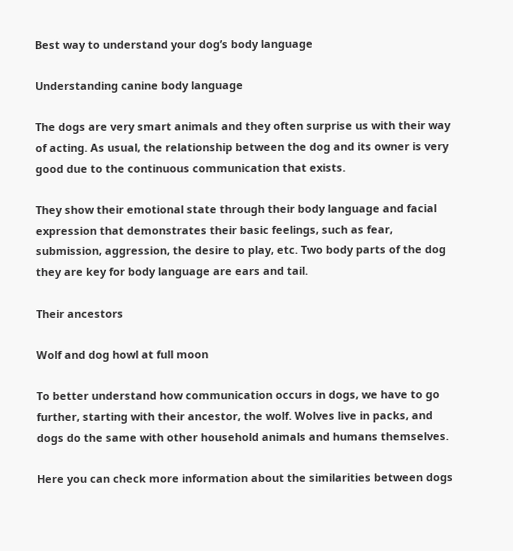Best way to understand your dog’s body language

Understanding canine body language

The dogs are very smart animals and they often surprise us with their way of acting. As usual, the relationship between the dog and its owner is very good due to the continuous communication that exists.

They show their emotional state through their body language and facial expression that demonstrates their basic feelings, such as fear, submission, aggression, the desire to play, etc. Two body parts of the dog they are key for body language are ears and tail.

Their ancestors

Wolf and dog howl at full moon

To better understand how communication occurs in dogs, we have to go further, starting with their ancestor, the wolf. Wolves live in packs, and dogs do the same with other household animals and humans themselves.

Here you can check more information about the similarities between dogs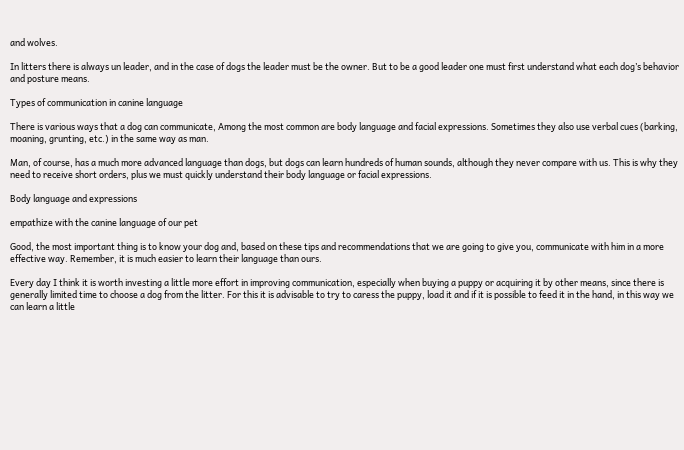and wolves.

In litters there is always un leader, and in the case of dogs the leader must be the owner. But to be a good leader one must first understand what each dog’s behavior and posture means.

Types of communication in canine language

There is various ways that a dog can communicate, Among the most common are body language and facial expressions. Sometimes they also use verbal cues (barking, moaning, grunting, etc.) in the same way as man.

Man, of course, has a much more advanced language than dogs, but dogs can learn hundreds of human sounds, although they never compare with us. This is why they need to receive short orders, plus we must quickly understand their body language or facial expressions.

Body language and expressions

empathize with the canine language of our pet

Good, the most important thing is to know your dog and, based on these tips and recommendations that we are going to give you, communicate with him in a more effective way. Remember, it is much easier to learn their language than ours.

Every day I think it is worth investing a little more effort in improving communication, especially when buying a puppy or acquiring it by other means, since there is generally limited time to choose a dog from the litter. For this it is advisable to try to caress the puppy, load it and if it is possible to feed it in the hand, in this way we can learn a little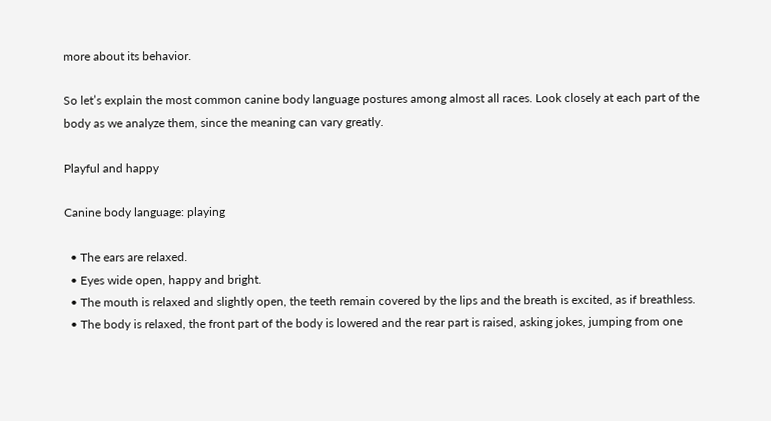more about its behavior.

So let’s explain the most common canine body language postures among almost all races. Look closely at each part of the body as we analyze them, since the meaning can vary greatly.

Playful and happy

Canine body language: playing

  • The ears are relaxed.
  • Eyes wide open, happy and bright.
  • The mouth is relaxed and slightly open, the teeth remain covered by the lips and the breath is excited, as if breathless.
  • The body is relaxed, the front part of the body is lowered and the rear part is raised, asking jokes, jumping from one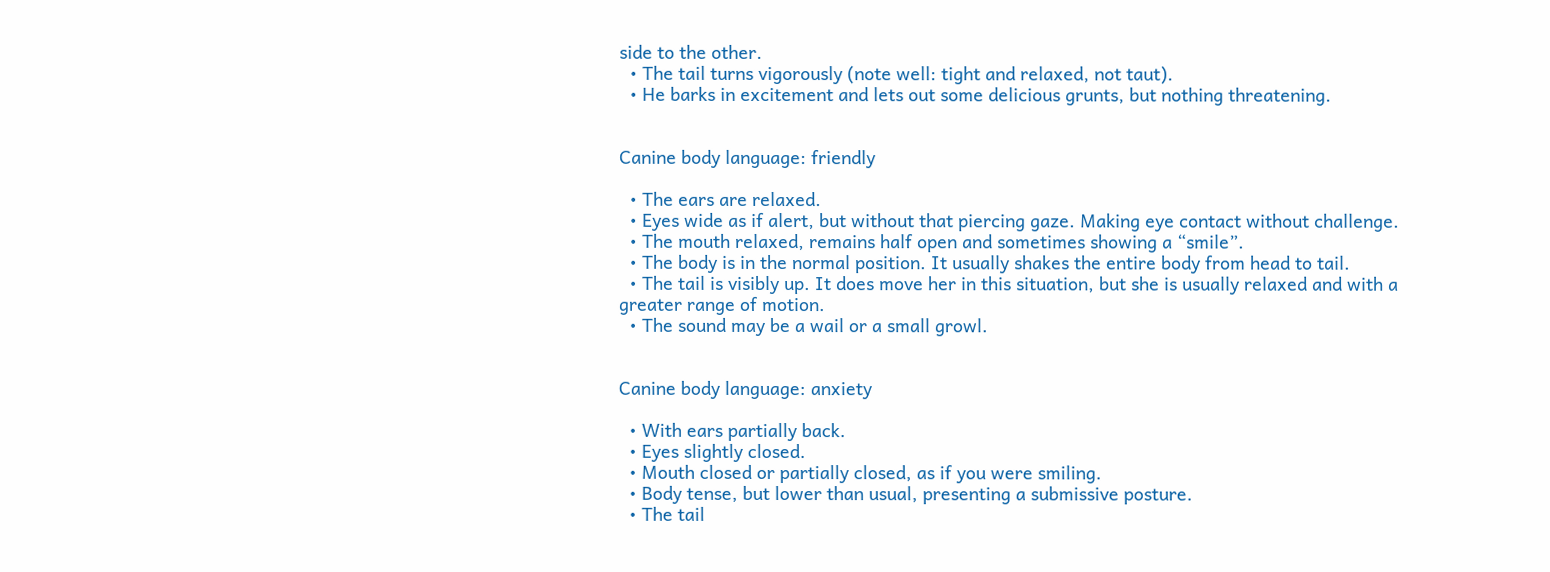side to the other.
  • The tail turns vigorously (note well: tight and relaxed, not taut).
  • He barks in excitement and lets out some delicious grunts, but nothing threatening.


Canine body language: friendly

  • The ears are relaxed.
  • Eyes wide as if alert, but without that piercing gaze. Making eye contact without challenge.
  • The mouth relaxed, remains half open and sometimes showing a “smile”.
  • The body is in the normal position. It usually shakes the entire body from head to tail.
  • The tail is visibly up. It does move her in this situation, but she is usually relaxed and with a greater range of motion.
  • The sound may be a wail or a small growl.


Canine body language: anxiety

  • With ears partially back.
  • Eyes slightly closed.
  • Mouth closed or partially closed, as if you were smiling.
  • Body tense, but lower than usual, presenting a submissive posture.
  • The tail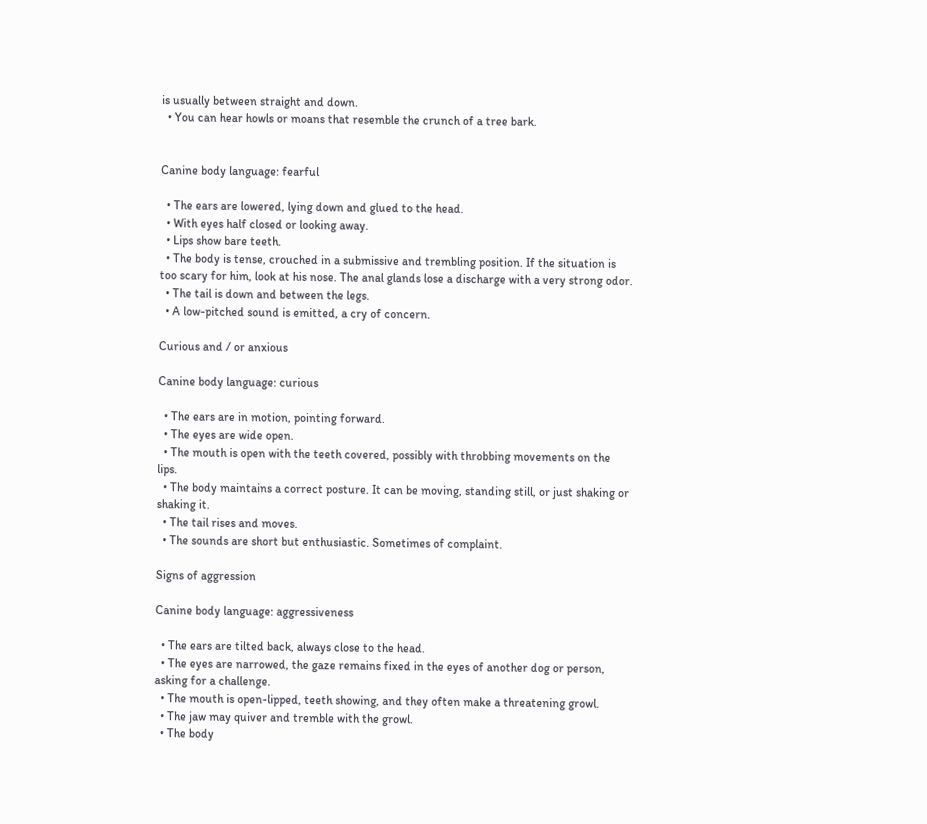is usually between straight and down.
  • You can hear howls or moans that resemble the crunch of a tree bark.


Canine body language: fearful

  • The ears are lowered, lying down and glued to the head.
  • With eyes half closed or looking away.
  • Lips show bare teeth.
  • The body is tense, crouched in a submissive and trembling position. If the situation is too scary for him, look at his nose. The anal glands lose a discharge with a very strong odor.
  • The tail is down and between the legs.
  • A low-pitched sound is emitted, a cry of concern.

Curious and / or anxious

Canine body language: curious

  • The ears are in motion, pointing forward.
  • The eyes are wide open.
  • The mouth is open with the teeth covered, possibly with throbbing movements on the lips.
  • The body maintains a correct posture. It can be moving, standing still, or just shaking or shaking it.
  • The tail rises and moves.
  • The sounds are short but enthusiastic. Sometimes of complaint.

Signs of aggression

Canine body language: aggressiveness

  • The ears are tilted back, always close to the head.
  • The eyes are narrowed, the gaze remains fixed in the eyes of another dog or person, asking for a challenge.
  • The mouth is open-lipped, teeth showing, and they often make a threatening growl.
  • The jaw may quiver and tremble with the growl.
  • The body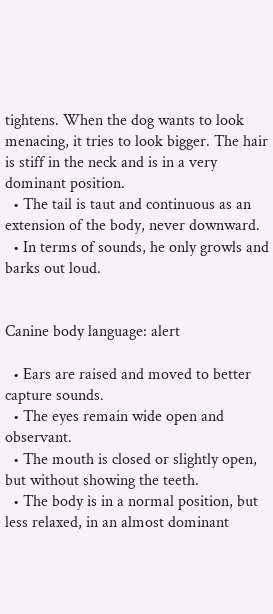tightens. When the dog wants to look menacing, it tries to look bigger. The hair is stiff in the neck and is in a very dominant position.
  • The tail is taut and continuous as an extension of the body, never downward.
  • In terms of sounds, he only growls and barks out loud.


Canine body language: alert

  • Ears are raised and moved to better capture sounds.
  • The eyes remain wide open and observant.
  • The mouth is closed or slightly open, but without showing the teeth.
  • The body is in a normal position, but less relaxed, in an almost dominant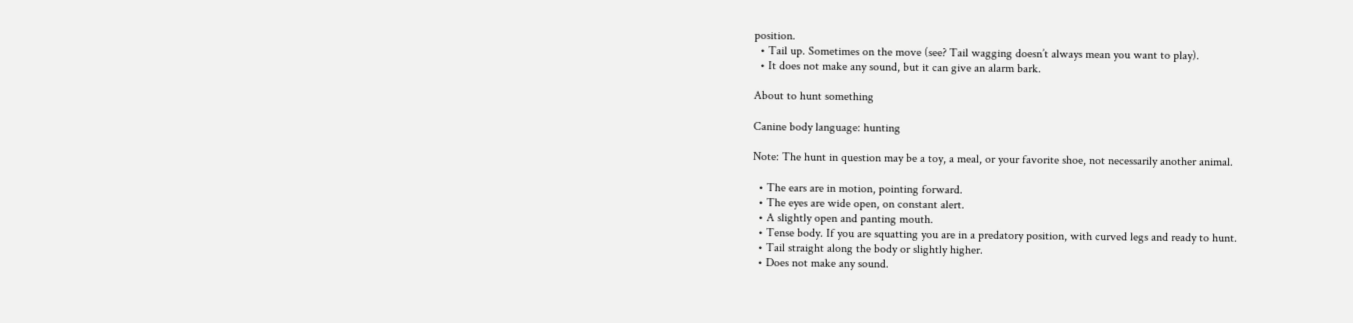position.
  • Tail up. Sometimes on the move (see? Tail wagging doesn’t always mean you want to play).
  • It does not make any sound, but it can give an alarm bark.

About to hunt something

Canine body language: hunting

Note: The hunt in question may be a toy, a meal, or your favorite shoe, not necessarily another animal.

  • The ears are in motion, pointing forward.
  • The eyes are wide open, on constant alert.
  • A slightly open and panting mouth.
  • Tense body. If you are squatting you are in a predatory position, with curved legs and ready to hunt.
  • Tail straight along the body or slightly higher.
  • Does not make any sound.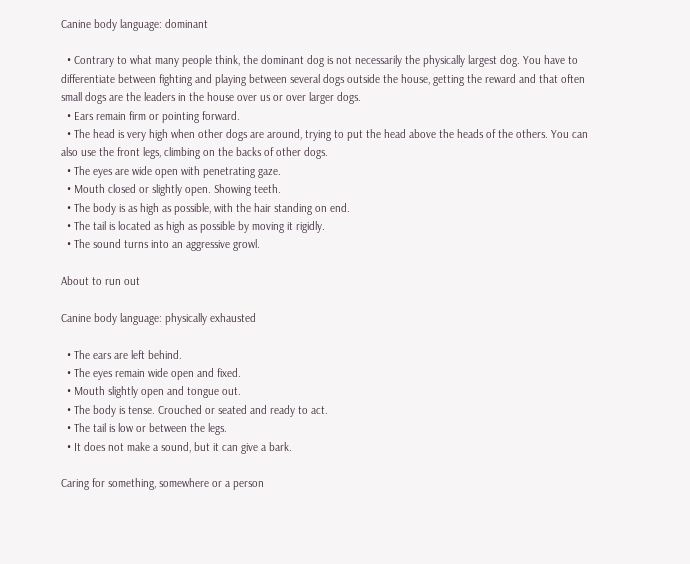Canine body language: dominant

  • Contrary to what many people think, the dominant dog is not necessarily the physically largest dog. You have to differentiate between fighting and playing between several dogs outside the house, getting the reward and that often small dogs are the leaders in the house over us or over larger dogs.
  • Ears remain firm or pointing forward.
  • The head is very high when other dogs are around, trying to put the head above the heads of the others. You can also use the front legs, climbing on the backs of other dogs.
  • The eyes are wide open with penetrating gaze.
  • Mouth closed or slightly open. Showing teeth.
  • The body is as high as possible, with the hair standing on end.
  • The tail is located as high as possible by moving it rigidly.
  • The sound turns into an aggressive growl.

About to run out

Canine body language: physically exhausted

  • The ears are left behind.
  • The eyes remain wide open and fixed.
  • Mouth slightly open and tongue out.
  • The body is tense. Crouched or seated and ready to act.
  • The tail is low or between the legs.
  • It does not make a sound, but it can give a bark.

Caring for something, somewhere or a person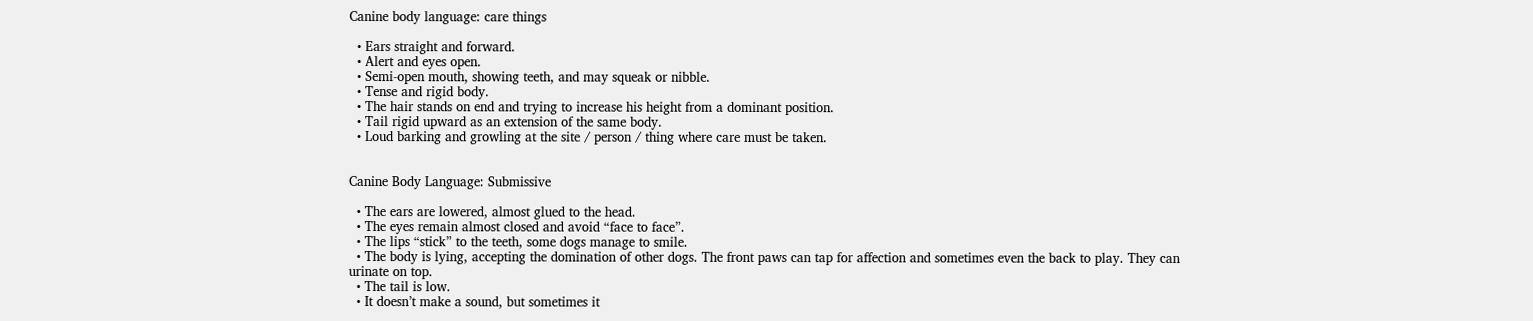Canine body language: care things

  • Ears straight and forward.
  • Alert and eyes open.
  • Semi-open mouth, showing teeth, and may squeak or nibble.
  • Tense and rigid body.
  • The hair stands on end and trying to increase his height from a dominant position.
  • Tail rigid upward as an extension of the same body.
  • Loud barking and growling at the site / person / thing where care must be taken.


Canine Body Language: Submissive

  • The ears are lowered, almost glued to the head.
  • The eyes remain almost closed and avoid “face to face”.
  • The lips “stick” to the teeth, some dogs manage to smile.
  • The body is lying, accepting the domination of other dogs. The front paws can tap for affection and sometimes even the back to play. They can urinate on top.
  • The tail is low.
  • It doesn’t make a sound, but sometimes it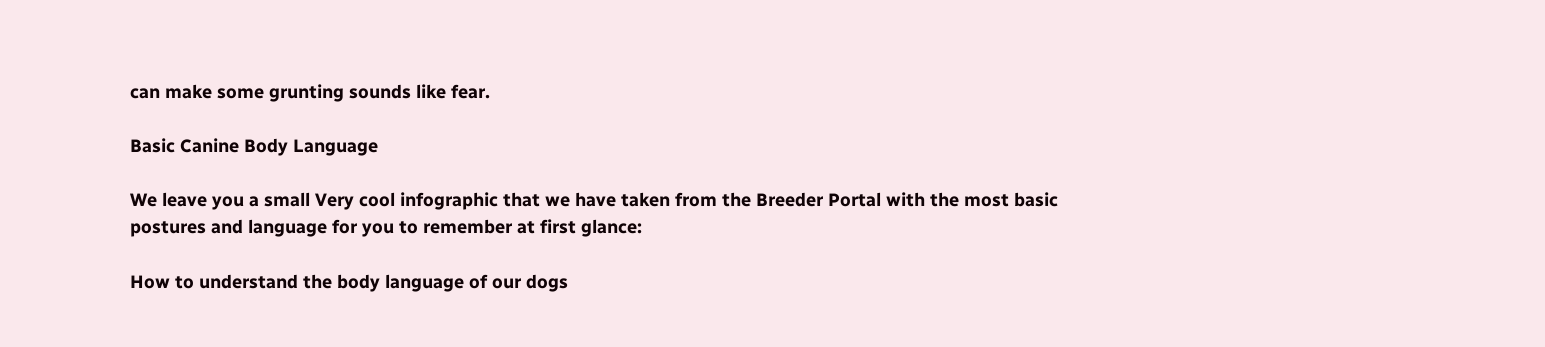can make some grunting sounds like fear.

Basic Canine Body Language

We leave you a small Very cool infographic that we have taken from the Breeder Portal with the most basic postures and language for you to remember at first glance:

How to understand the body language of our dogs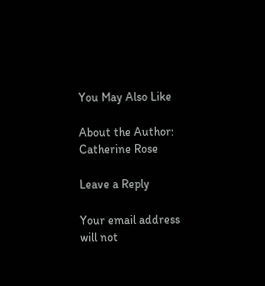You May Also Like

About the Author: Catherine Rose

Leave a Reply

Your email address will not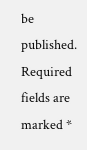be published. Required fields are marked *